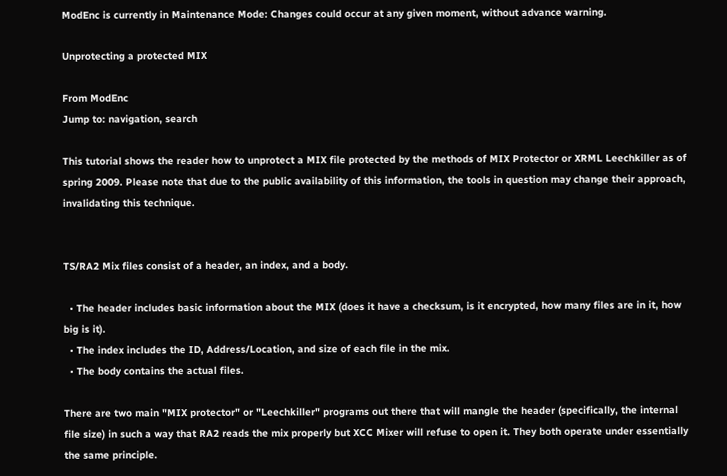ModEnc is currently in Maintenance Mode: Changes could occur at any given moment, without advance warning.

Unprotecting a protected MIX

From ModEnc
Jump to: navigation, search

This tutorial shows the reader how to unprotect a MIX file protected by the methods of MIX Protector or XRML Leechkiller as of spring 2009. Please note that due to the public availability of this information, the tools in question may change their approach, invalidating this technique.


TS/RA2 Mix files consist of a header, an index, and a body.

  • The header includes basic information about the MIX (does it have a checksum, is it encrypted, how many files are in it, how big is it).
  • The index includes the ID, Address/Location, and size of each file in the mix.
  • The body contains the actual files.

There are two main "MIX protector" or "Leechkiller" programs out there that will mangle the header (specifically, the internal file size) in such a way that RA2 reads the mix properly but XCC Mixer will refuse to open it. They both operate under essentially the same principle.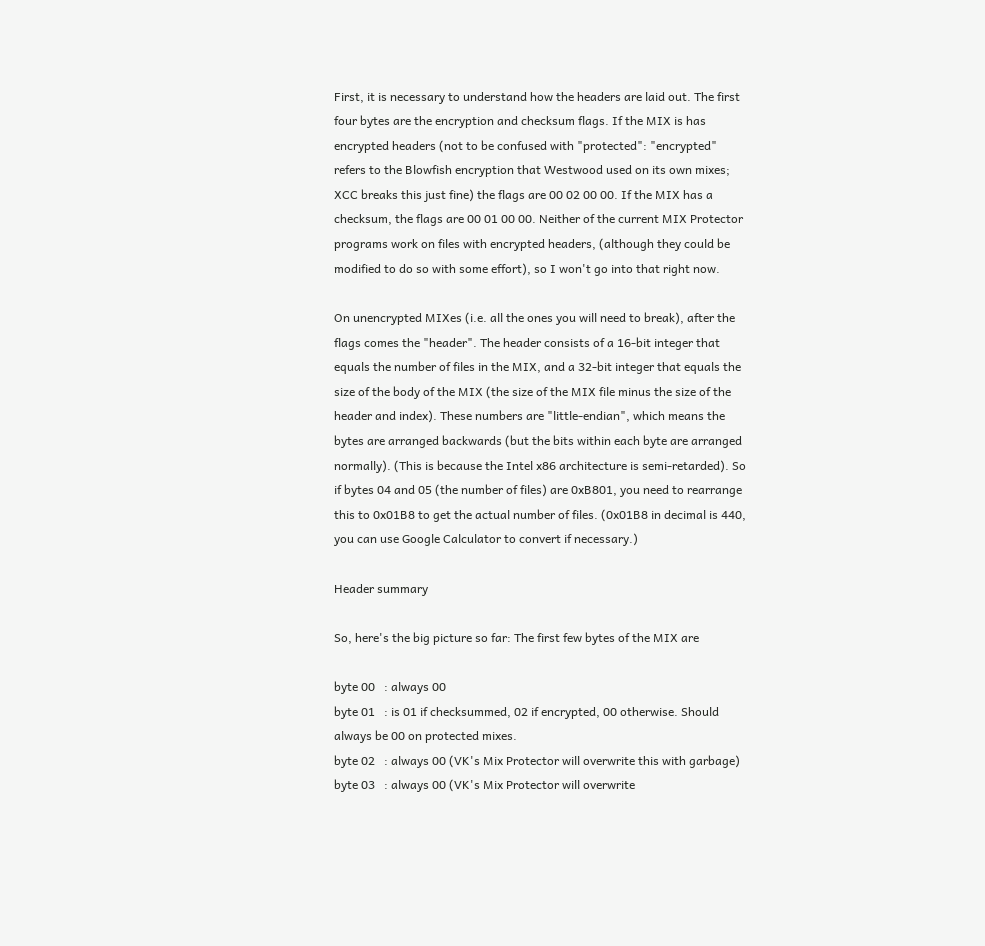First, it is necessary to understand how the headers are laid out. The first four bytes are the encryption and checksum flags. If the MIX is has encrypted headers (not to be confused with "protected": "encrypted" refers to the Blowfish encryption that Westwood used on its own mixes; XCC breaks this just fine) the flags are 00 02 00 00. If the MIX has a checksum, the flags are 00 01 00 00. Neither of the current MIX Protector programs work on files with encrypted headers, (although they could be modified to do so with some effort), so I won't go into that right now.

On unencrypted MIXes (i.e. all the ones you will need to break), after the flags comes the "header". The header consists of a 16-bit integer that equals the number of files in the MIX, and a 32-bit integer that equals the size of the body of the MIX (the size of the MIX file minus the size of the header and index). These numbers are "little-endian", which means the bytes are arranged backwards (but the bits within each byte are arranged normally). (This is because the Intel x86 architecture is semi-retarded). So if bytes 04 and 05 (the number of files) are 0xB801, you need to rearrange this to 0x01B8 to get the actual number of files. (0x01B8 in decimal is 440, you can use Google Calculator to convert if necessary.)

Header summary

So, here's the big picture so far: The first few bytes of the MIX are

byte 00   : always 00
byte 01   : is 01 if checksummed, 02 if encrypted, 00 otherwise. Should always be 00 on protected mixes.
byte 02   : always 00 (VK's Mix Protector will overwrite this with garbage)
byte 03   : always 00 (VK's Mix Protector will overwrite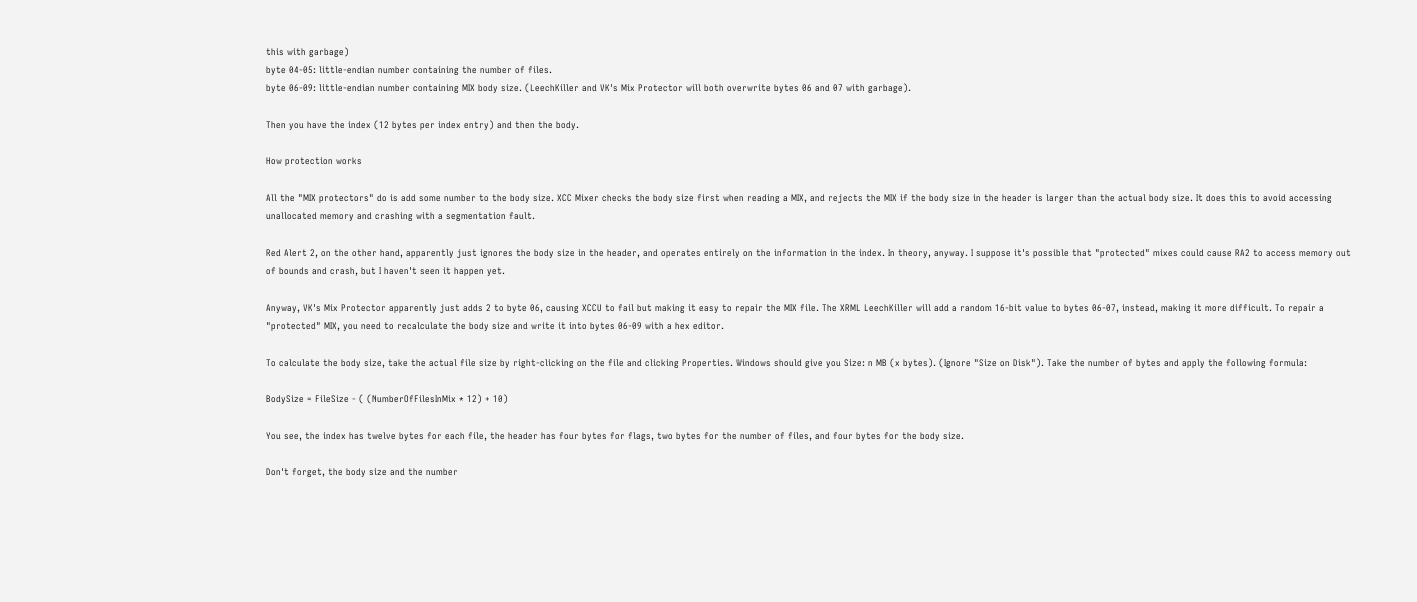this with garbage)
byte 04-05: little-endian number containing the number of files.
byte 06-09: little-endian number containing MIX body size. (LeechKiller and VK's Mix Protector will both overwrite bytes 06 and 07 with garbage).

Then you have the index (12 bytes per index entry) and then the body.

How protection works

All the "MIX protectors" do is add some number to the body size. XCC Mixer checks the body size first when reading a MIX, and rejects the MIX if the body size in the header is larger than the actual body size. It does this to avoid accessing unallocated memory and crashing with a segmentation fault.

Red Alert 2, on the other hand, apparently just ignores the body size in the header, and operates entirely on the information in the index. In theory, anyway. I suppose it's possible that "protected" mixes could cause RA2 to access memory out of bounds and crash, but I haven't seen it happen yet.

Anyway, VK's Mix Protector apparently just adds 2 to byte 06, causing XCCU to fail but making it easy to repair the MIX file. The XRML LeechKiller will add a random 16-bit value to bytes 06-07, instead, making it more difficult. To repair a "protected" MIX, you need to recalculate the body size and write it into bytes 06-09 with a hex editor.

To calculate the body size, take the actual file size by right-clicking on the file and clicking Properties. Windows should give you Size: n MB (x bytes). (Ignore "Size on Disk"). Take the number of bytes and apply the following formula:

BodySize = FileSize - ( (NumberOfFilesInMix * 12) + 10)

You see, the index has twelve bytes for each file, the header has four bytes for flags, two bytes for the number of files, and four bytes for the body size.

Don't forget, the body size and the number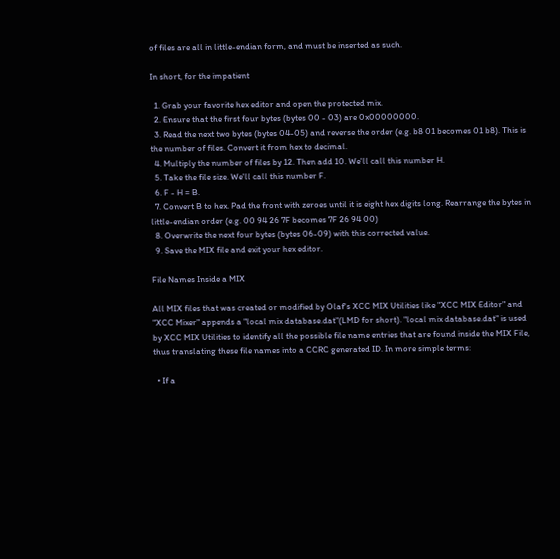of files are all in little-endian form, and must be inserted as such.

In short, for the impatient

  1. Grab your favorite hex editor and open the protected mix.
  2. Ensure that the first four bytes (bytes 00 - 03) are 0x00000000.
  3. Read the next two bytes (bytes 04-05) and reverse the order (e.g. b8 01 becomes 01 b8). This is the number of files. Convert it from hex to decimal.
  4. Multiply the number of files by 12. Then add 10. We'll call this number H.
  5. Take the file size. We'll call this number F.
  6. F - H = B.
  7. Convert B to hex. Pad the front with zeroes until it is eight hex digits long. Rearrange the bytes in little-endian order (e.g. 00 94 26 7F becomes 7F 26 94 00)
  8. Overwrite the next four bytes (bytes 06-09) with this corrected value.
  9. Save the MIX file and exit your hex editor.

File Names Inside a MIX

All MIX files that was created or modified by Olaf's XCC MIX Utilities like "XCC MIX Editor" and "XCC Mixer" appends a "local mix database.dat"(LMD for short). "local mix database.dat" is used by XCC MIX Utilities to identify all the possible file name entries that are found inside the MIX File, thus translating these file names into a CCRC generated ID. In more simple terms:

  • If a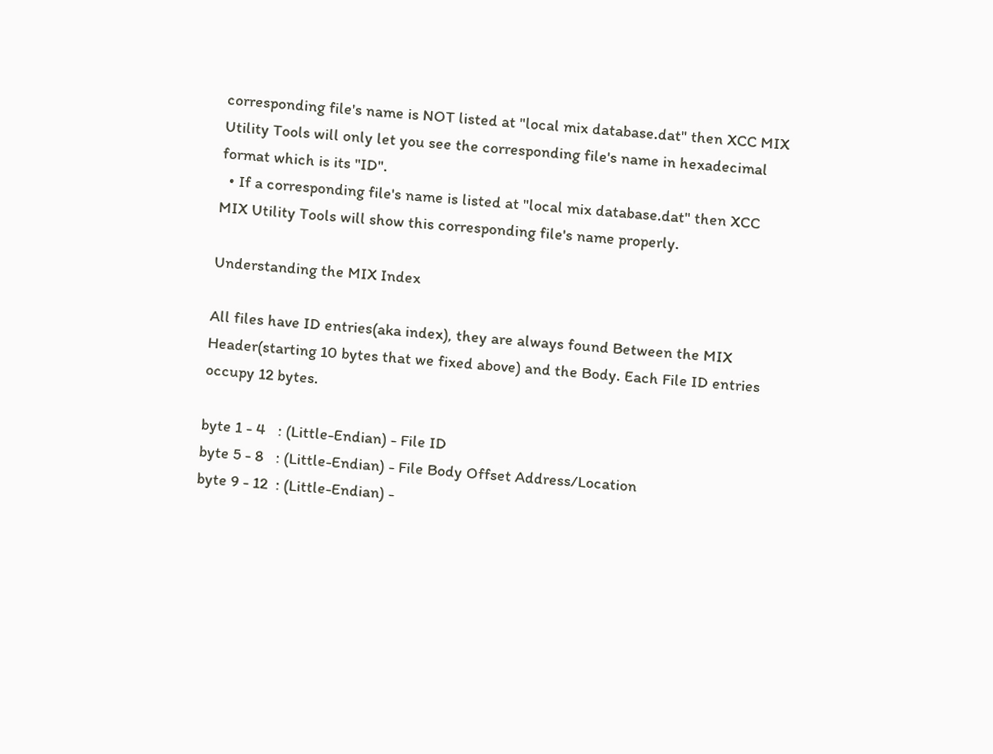corresponding file's name is NOT listed at "local mix database.dat" then XCC MIX Utility Tools will only let you see the corresponding file's name in hexadecimal format which is its "ID".
  • If a corresponding file's name is listed at "local mix database.dat" then XCC MIX Utility Tools will show this corresponding file's name properly.

Understanding the MIX Index

All files have ID entries(aka index), they are always found Between the MIX Header(starting 10 bytes that we fixed above) and the Body. Each File ID entries occupy 12 bytes.

byte 1 - 4   : (Little-Endian) - File ID
byte 5 - 8   : (Little-Endian) - File Body Offset Address/Location
byte 9 - 12  : (Little-Endian) -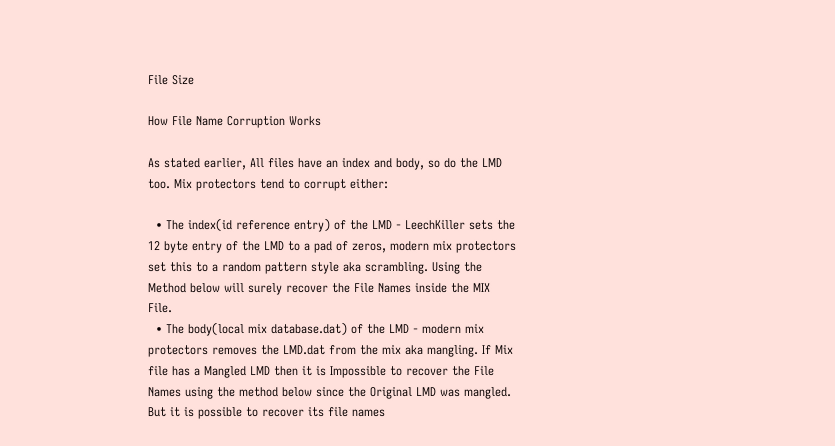File Size

How File Name Corruption Works

As stated earlier, All files have an index and body, so do the LMD too. Mix protectors tend to corrupt either:

  • The index(id reference entry) of the LMD - LeechKiller sets the 12 byte entry of the LMD to a pad of zeros, modern mix protectors set this to a random pattern style aka scrambling. Using the Method below will surely recover the File Names inside the MIX File.
  • The body(local mix database.dat) of the LMD - modern mix protectors removes the LMD.dat from the mix aka mangling. If Mix file has a Mangled LMD then it is Impossible to recover the File Names using the method below since the Original LMD was mangled. But it is possible to recover its file names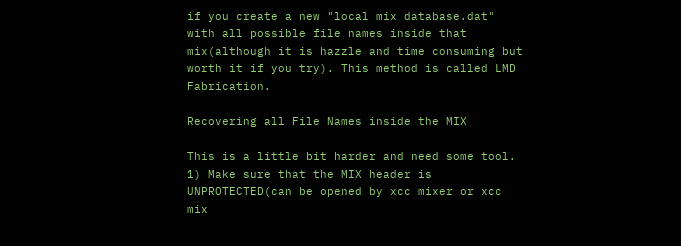if you create a new "local mix database.dat" with all possible file names inside that mix(although it is hazzle and time consuming but worth it if you try). This method is called LMD Fabrication.

Recovering all File Names inside the MIX

This is a little bit harder and need some tool.
1) Make sure that the MIX header is UNPROTECTED(can be opened by xcc mixer or xcc mix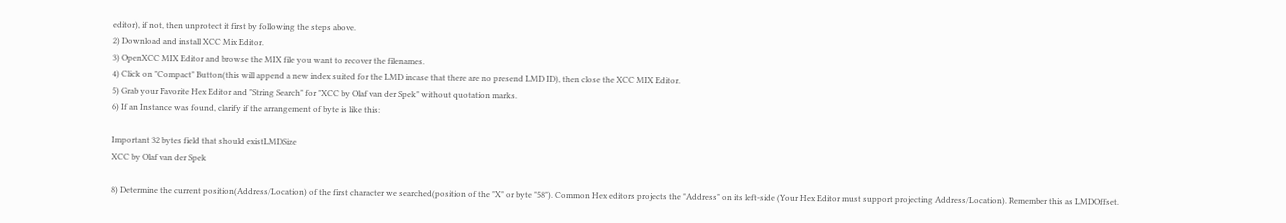editor), if not, then unprotect it first by following the steps above.
2) Download and install XCC Mix Editor.
3) OpenXCC MIX Editor and browse the MIX file you want to recover the filenames.
4) Click on "Compact" Button(this will append a new index suited for the LMD incase that there are no presend LMD ID), then close the XCC MIX Editor.
5) Grab your Favorite Hex Editor and "String Search" for "XCC by Olaf van der Spek" without quotation marks.
6) If an Instance was found, clarify if the arrangement of byte is like this:

Important 32 bytes field that should existLMDSize
XCC by Olaf van der Spek

8) Determine the current position(Address/Location) of the first character we searched(position of the "X" or byte "58"). Common Hex editors projects the "Address" on its left-side (Your Hex Editor must support projecting Address/Location). Remember this as LMDOffset.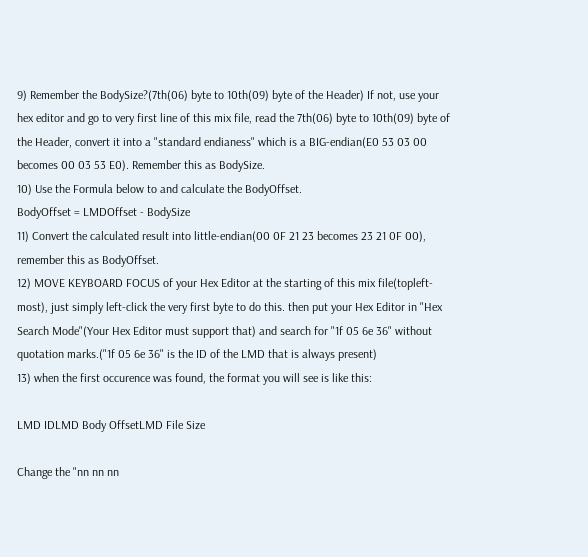9) Remember the BodySize?(7th(06) byte to 10th(09) byte of the Header) If not, use your hex editor and go to very first line of this mix file, read the 7th(06) byte to 10th(09) byte of the Header, convert it into a "standard endianess" which is a BIG-endian(E0 53 03 00 becomes 00 03 53 E0). Remember this as BodySize.
10) Use the Formula below to and calculate the BodyOffset.
BodyOffset = LMDOffset - BodySize
11) Convert the calculated result into little-endian(00 0F 21 23 becomes 23 21 0F 00), remember this as BodyOffset.
12) MOVE KEYBOARD FOCUS of your Hex Editor at the starting of this mix file(topleft-most), just simply left-click the very first byte to do this. then put your Hex Editor in "Hex Search Mode"(Your Hex Editor must support that) and search for "1f 05 6e 36" without quotation marks.("1f 05 6e 36" is the ID of the LMD that is always present)
13) when the first occurence was found, the format you will see is like this:

LMD IDLMD Body OffsetLMD File Size

Change the "nn nn nn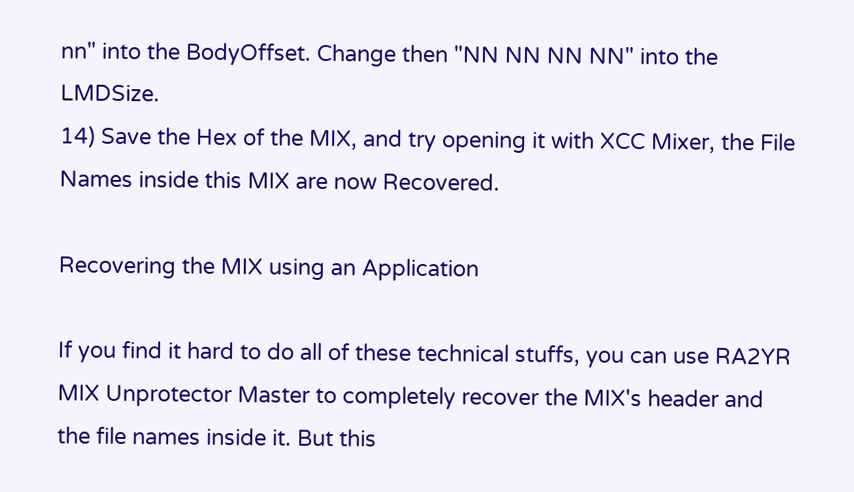nn" into the BodyOffset. Change then "NN NN NN NN" into the LMDSize.
14) Save the Hex of the MIX, and try opening it with XCC Mixer, the File Names inside this MIX are now Recovered.

Recovering the MIX using an Application

If you find it hard to do all of these technical stuffs, you can use RA2YR MIX Unprotector Master to completely recover the MIX's header and the file names inside it. But this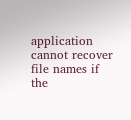application cannot recover file names if the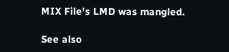MIX File's LMD was mangled.

See also